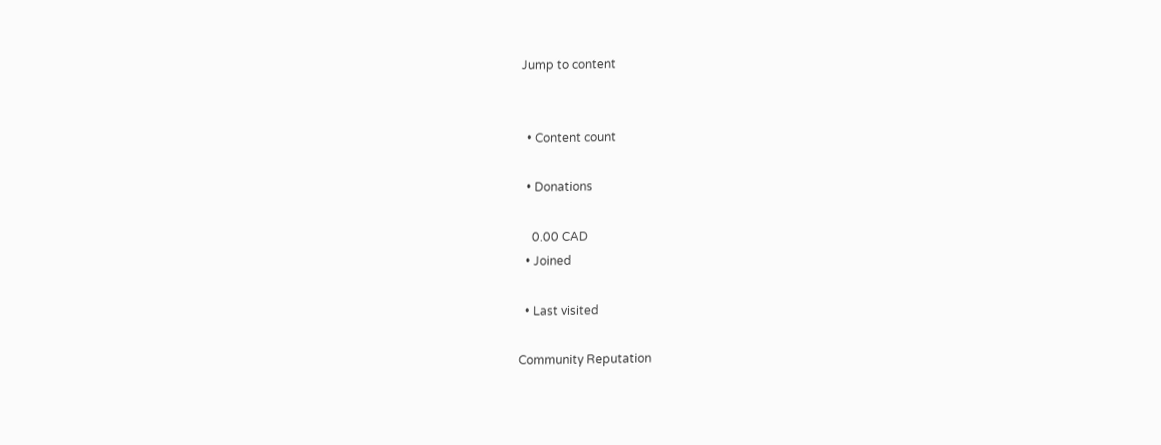Jump to content


  • Content count

  • Donations

    0.00 CAD
  • Joined

  • Last visited

Community Reputation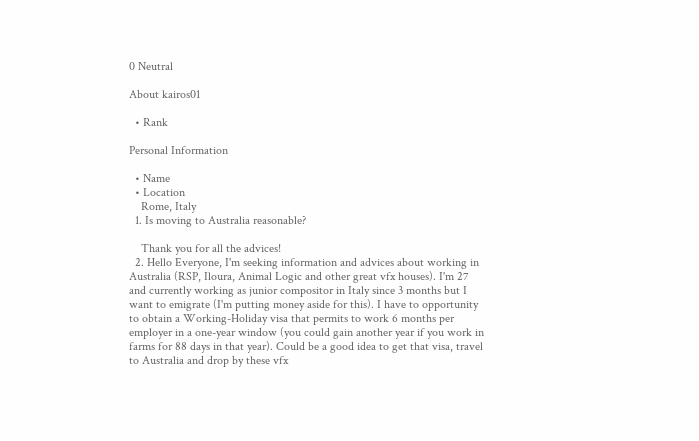0 Neutral

About kairos01

  • Rank

Personal Information

  • Name
  • Location
    Rome, Italy
  1. Is moving to Australia reasonable?

    Thank you for all the advices!
  2. Hello Everyone, I'm seeking information and advices about working in Australia (RSP, Iloura, Animal Logic and other great vfx houses). I'm 27 and currently working as junior compositor in Italy since 3 months but I want to emigrate (I'm putting money aside for this). I have to opportunity to obtain a Working-Holiday visa that permits to work 6 months per employer in a one-year window (you could gain another year if you work in farms for 88 days in that year). Could be a good idea to get that visa, travel to Australia and drop by these vfx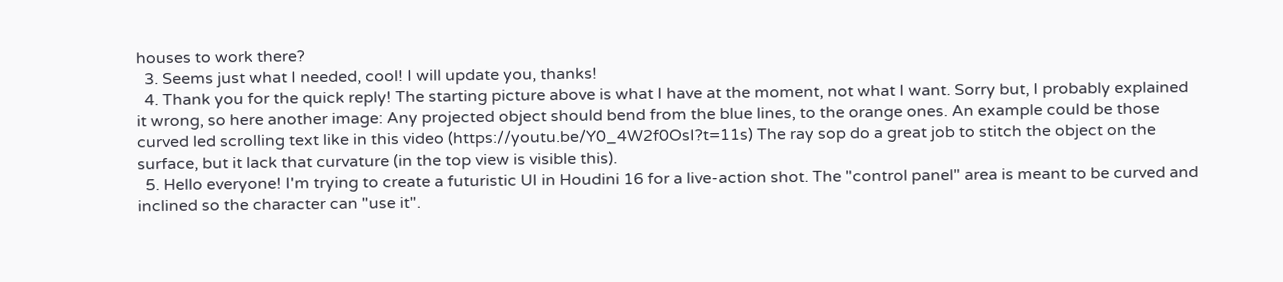houses to work there?
  3. Seems just what I needed, cool! I will update you, thanks!
  4. Thank you for the quick reply! The starting picture above is what I have at the moment, not what I want. Sorry but, I probably explained it wrong, so here another image: Any projected object should bend from the blue lines, to the orange ones. An example could be those curved led scrolling text like in this video (https://youtu.be/Y0_4W2f0OsI?t=11s) The ray sop do a great job to stitch the object on the surface, but it lack that curvature (in the top view is visible this).
  5. Hello everyone! I'm trying to create a futuristic UI in Houdini 16 for a live-action shot. The "control panel" area is meant to be curved and inclined so the character can "use it".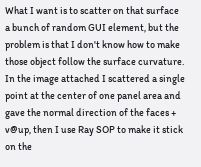What I want is to scatter on that surface a bunch of random GUI element, but the problem is that I don't know how to make those object follow the surface curvature. In the image attached I scattered a single point at the center of one panel area and gave the normal direction of the faces + v@up, then I use Ray SOP to make it stick on the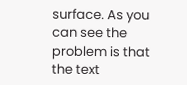surface. As you can see the problem is that the text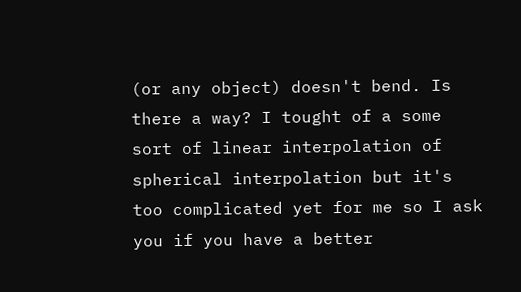(or any object) doesn't bend. Is there a way? I tought of a some sort of linear interpolation of spherical interpolation but it's too complicated yet for me so I ask you if you have a better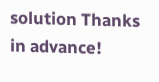solution Thanks in advance!